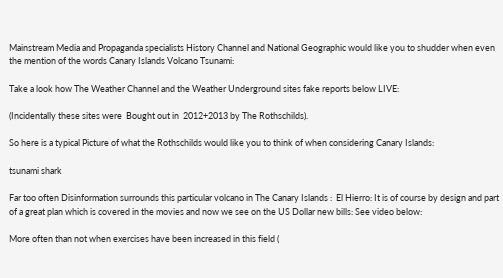Mainstream Media and Propaganda specialists History Channel and National Geographic would like you to shudder when even the mention of the words Canary Islands Volcano Tsunami:

Take a look how The Weather Channel and the Weather Underground sites fake reports below LIVE:

(Incidentally these sites were  Bought out in  2012+2013 by The Rothschilds).

So here is a typical Picture of what the Rothschilds would like you to think of when considering Canary Islands:

tsunami shark

Far too often Disinformation surrounds this particular volcano in The Canary Islands :  El Hierro: It is of course by design and part of a great plan which is covered in the movies and now we see on the US Dollar new bills: See video below:

More often than not when exercises have been increased in this field (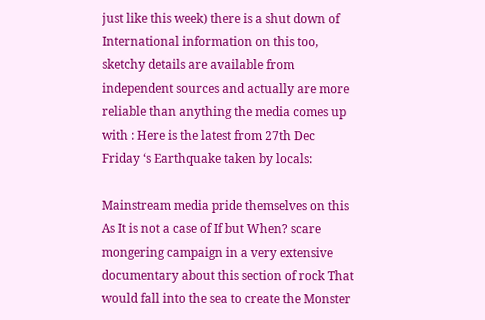just like this week) there is a shut down of International information on this too, sketchy details are available from independent sources and actually are more reliable than anything the media comes up with : Here is the latest from 27th Dec Friday ‘s Earthquake taken by locals:

Mainstream media pride themselves on this As It is not a case of If but When? scare mongering campaign in a very extensive documentary about this section of rock That would fall into the sea to create the Monster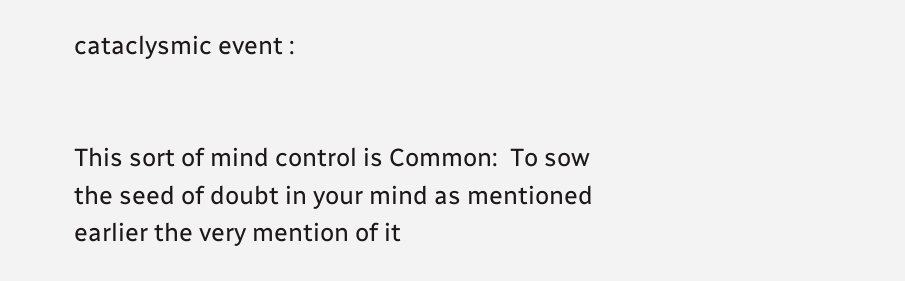cataclysmic event :


This sort of mind control is Common:  To sow the seed of doubt in your mind as mentioned earlier the very mention of it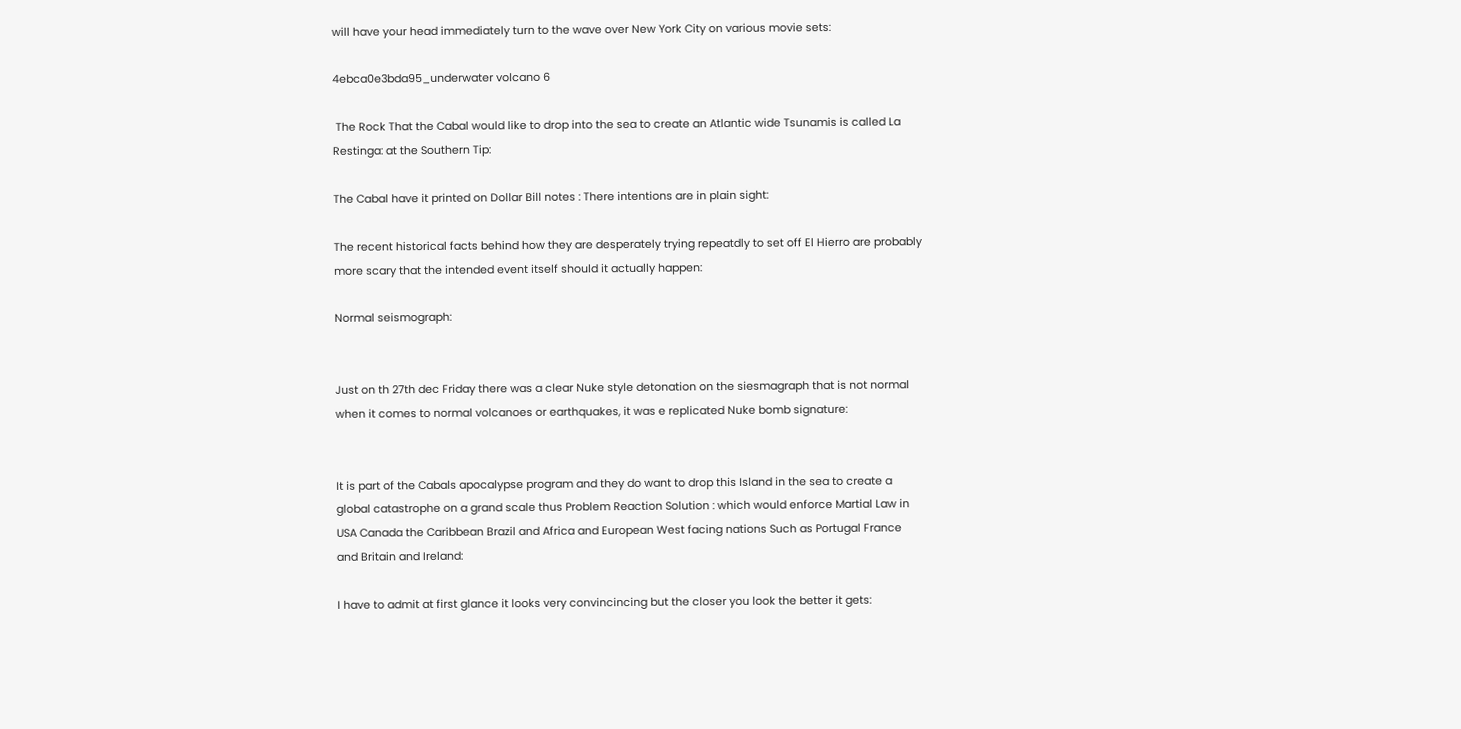will have your head immediately turn to the wave over New York City on various movie sets:

4ebca0e3bda95_underwater volcano 6

 The Rock That the Cabal would like to drop into the sea to create an Atlantic wide Tsunamis is called La Restinga: at the Southern Tip:

The Cabal have it printed on Dollar Bill notes : There intentions are in plain sight:

The recent historical facts behind how they are desperately trying repeatdly to set off El Hierro are probably more scary that the intended event itself should it actually happen:

Normal seismograph:


Just on th 27th dec Friday there was a clear Nuke style detonation on the siesmagraph that is not normal when it comes to normal volcanoes or earthquakes, it was e replicated Nuke bomb signature:


It is part of the Cabals apocalypse program and they do want to drop this Island in the sea to create a global catastrophe on a grand scale thus Problem Reaction Solution : which would enforce Martial Law in USA Canada the Caribbean Brazil and Africa and European West facing nations Such as Portugal France and Britain and Ireland:

I have to admit at first glance it looks very convincincing but the closer you look the better it gets: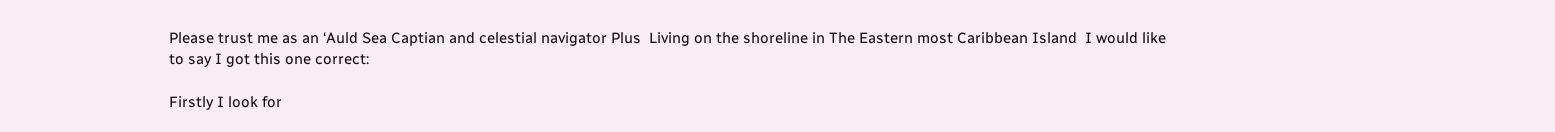Please trust me as an ‘Auld Sea Captian and celestial navigator Plus  Living on the shoreline in The Eastern most Caribbean Island  I would like to say I got this one correct:

Firstly I look for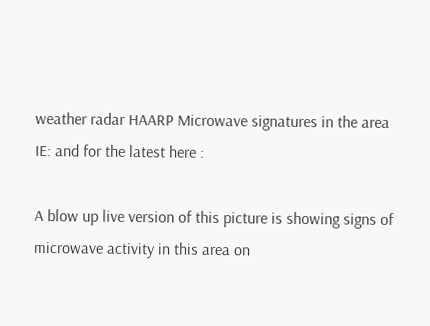weather radar HAARP Microwave signatures in the area IE: and for the latest here :

A blow up live version of this picture is showing signs of microwave activity in this area on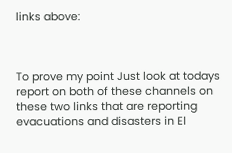links above:



To prove my point Just look at todays report on both of these channels on these two links that are reporting evacuations and disasters in El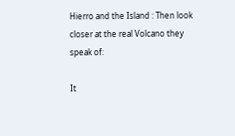Hierro and the Island : Then look closer at the real Volcano they speak of:

It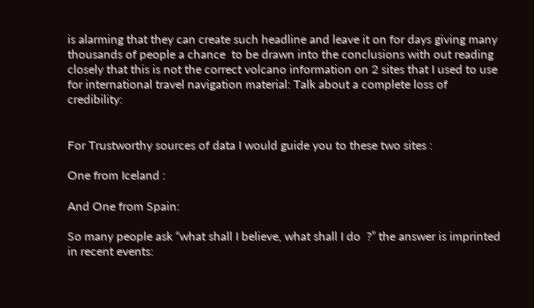is alarming that they can create such headline and leave it on for days giving many thousands of people a chance  to be drawn into the conclusions with out reading closely that this is not the correct volcano information on 2 sites that I used to use for international travel navigation material: Talk about a complete loss of credibility:


For Trustworthy sources of data I would guide you to these two sites :

One from Iceland :

And One from Spain:

So many people ask “what shall I believe, what shall I do  ?” the answer is imprinted in recent events: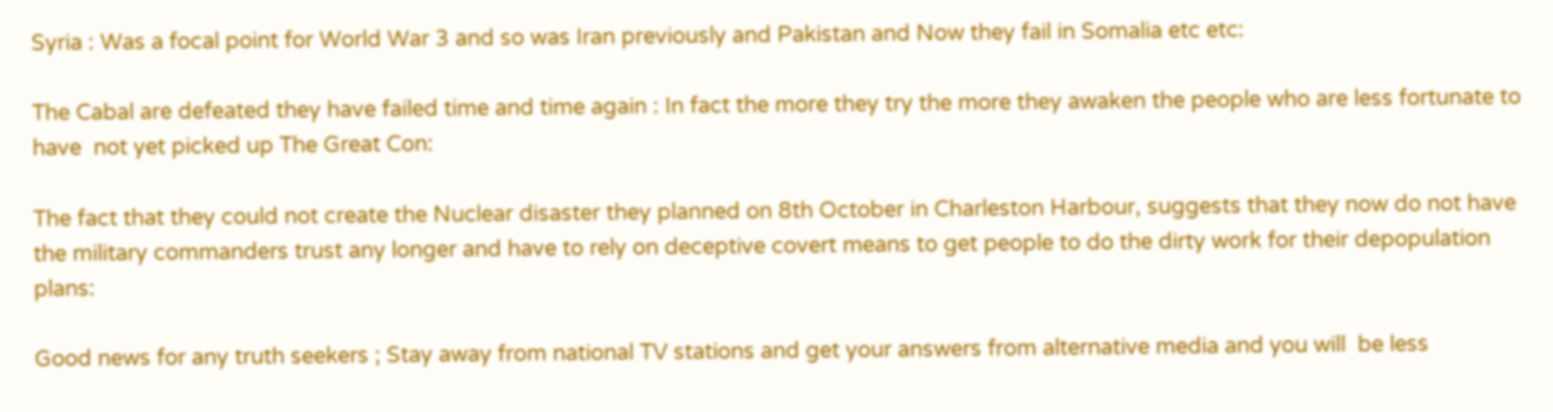Syria : Was a focal point for World War 3 and so was Iran previously and Pakistan and Now they fail in Somalia etc etc:

The Cabal are defeated they have failed time and time again : In fact the more they try the more they awaken the people who are less fortunate to have  not yet picked up The Great Con:

The fact that they could not create the Nuclear disaster they planned on 8th October in Charleston Harbour, suggests that they now do not have the military commanders trust any longer and have to rely on deceptive covert means to get people to do the dirty work for their depopulation plans:

Good news for any truth seekers ; Stay away from national TV stations and get your answers from alternative media and you will  be less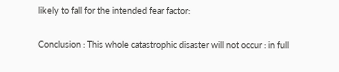likely to fall for the intended fear factor:

Conclusion : This whole catastrophic disaster will not occur : in full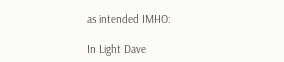as intended IMHO:

In Light Dave